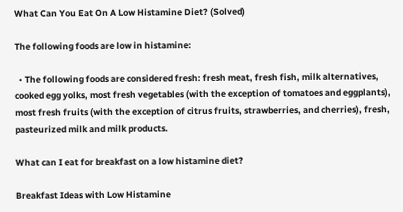What Can You Eat On A Low Histamine Diet? (Solved)

The following foods are low in histamine:

  • The following foods are considered fresh: fresh meat, fresh fish, milk alternatives, cooked egg yolks, most fresh vegetables (with the exception of tomatoes and eggplants), most fresh fruits (with the exception of citrus fruits, strawberries, and cherries), fresh, pasteurized milk and milk products.

What can I eat for breakfast on a low histamine diet?

Breakfast Ideas with Low Histamine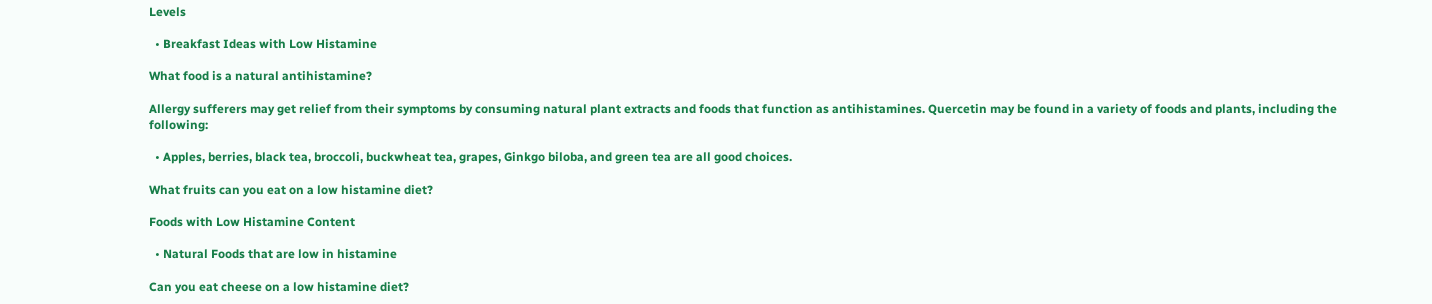Levels

  • Breakfast Ideas with Low Histamine

What food is a natural antihistamine?

Allergy sufferers may get relief from their symptoms by consuming natural plant extracts and foods that function as antihistamines. Quercetin may be found in a variety of foods and plants, including the following:

  • Apples, berries, black tea, broccoli, buckwheat tea, grapes, Ginkgo biloba, and green tea are all good choices.

What fruits can you eat on a low histamine diet?

Foods with Low Histamine Content

  • Natural Foods that are low in histamine

Can you eat cheese on a low histamine diet?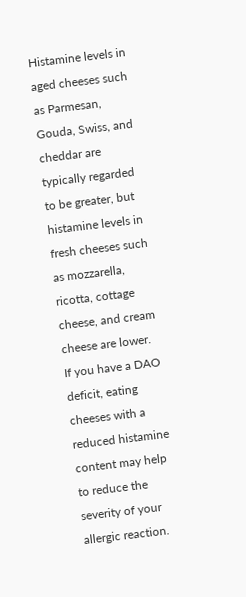Histamine levels in aged cheeses such as Parmesan, Gouda, Swiss, and cheddar are typically regarded to be greater, but histamine levels in fresh cheeses such as mozzarella, ricotta, cottage cheese, and cream cheese are lower. If you have a DAO deficit, eating cheeses with a reduced histamine content may help to reduce the severity of your allergic reaction.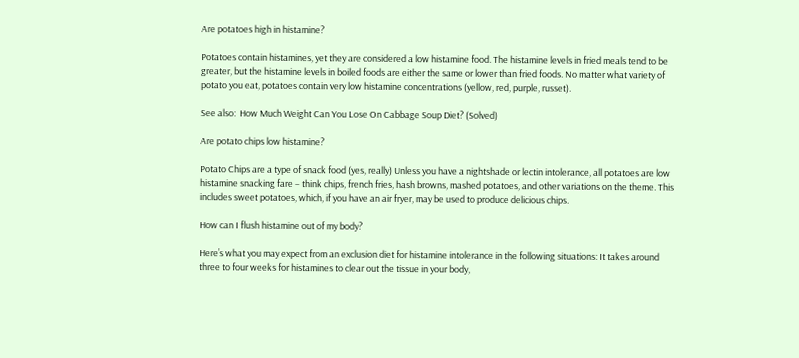Are potatoes high in histamine?

Potatoes contain histamines, yet they are considered a low histamine food. The histamine levels in fried meals tend to be greater, but the histamine levels in boiled foods are either the same or lower than fried foods. No matter what variety of potato you eat, potatoes contain very low histamine concentrations (yellow, red, purple, russet).

See also:  How Much Weight Can You Lose On Cabbage Soup Diet? (Solved)

Are potato chips low histamine?

Potato Chips are a type of snack food (yes, really) Unless you have a nightshade or lectin intolerance, all potatoes are low histamine snacking fare – think chips, french fries, hash browns, mashed potatoes, and other variations on the theme. This includes sweet potatoes, which, if you have an air fryer, may be used to produce delicious chips.

How can I flush histamine out of my body?

Here’s what you may expect from an exclusion diet for histamine intolerance in the following situations: It takes around three to four weeks for histamines to clear out the tissue in your body,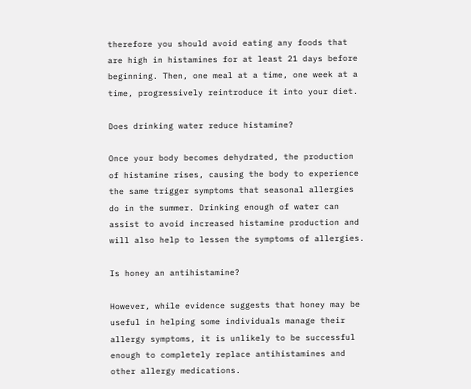therefore you should avoid eating any foods that are high in histamines for at least 21 days before beginning. Then, one meal at a time, one week at a time, progressively reintroduce it into your diet.

Does drinking water reduce histamine?

Once your body becomes dehydrated, the production of histamine rises, causing the body to experience the same trigger symptoms that seasonal allergies do in the summer. Drinking enough of water can assist to avoid increased histamine production and will also help to lessen the symptoms of allergies.

Is honey an antihistamine?

However, while evidence suggests that honey may be useful in helping some individuals manage their allergy symptoms, it is unlikely to be successful enough to completely replace antihistamines and other allergy medications.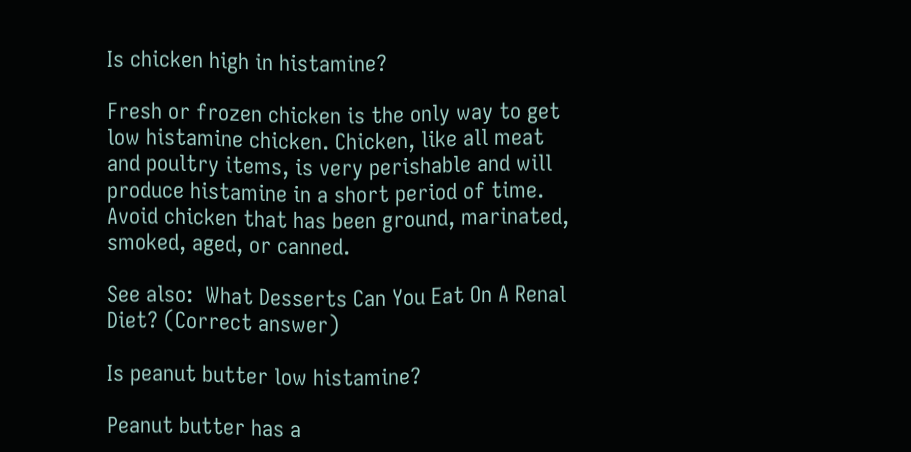Is chicken high in histamine?

Fresh or frozen chicken is the only way to get low histamine chicken. Chicken, like all meat and poultry items, is very perishable and will produce histamine in a short period of time. Avoid chicken that has been ground, marinated, smoked, aged, or canned.

See also:  What Desserts Can You Eat On A Renal Diet? (Correct answer)

Is peanut butter low histamine?

Peanut butter has a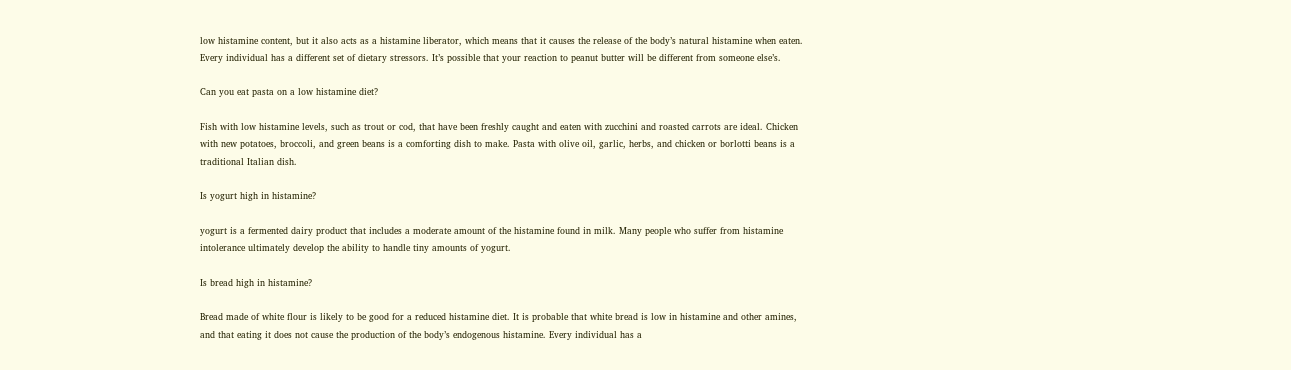low histamine content, but it also acts as a histamine liberator, which means that it causes the release of the body’s natural histamine when eaten. Every individual has a different set of dietary stressors. It’s possible that your reaction to peanut butter will be different from someone else’s.

Can you eat pasta on a low histamine diet?

Fish with low histamine levels, such as trout or cod, that have been freshly caught and eaten with zucchini and roasted carrots are ideal. Chicken with new potatoes, broccoli, and green beans is a comforting dish to make. Pasta with olive oil, garlic, herbs, and chicken or borlotti beans is a traditional Italian dish.

Is yogurt high in histamine?

yogurt is a fermented dairy product that includes a moderate amount of the histamine found in milk. Many people who suffer from histamine intolerance ultimately develop the ability to handle tiny amounts of yogurt.

Is bread high in histamine?

Bread made of white flour is likely to be good for a reduced histamine diet. It is probable that white bread is low in histamine and other amines, and that eating it does not cause the production of the body’s endogenous histamine. Every individual has a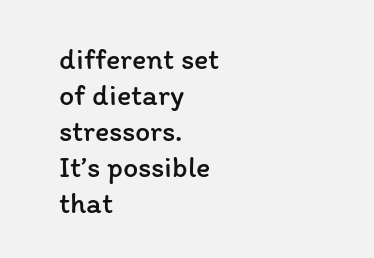different set of dietary stressors. It’s possible that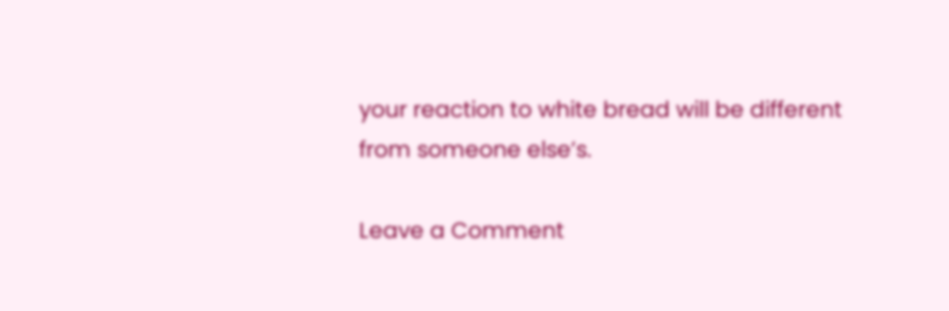your reaction to white bread will be different from someone else’s.

Leave a Comment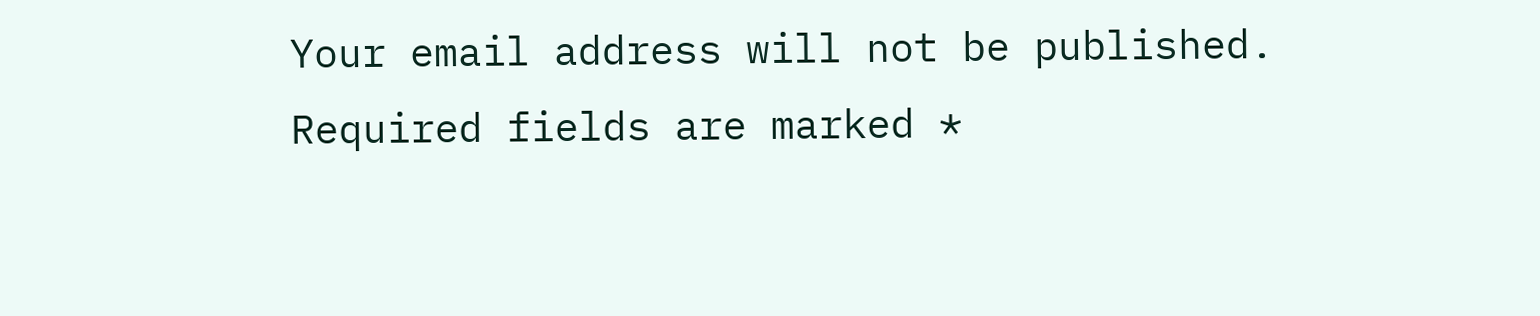Your email address will not be published. Required fields are marked *